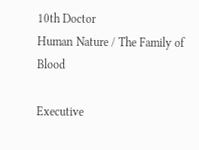10th Doctor
Human Nature / The Family of Blood

Executive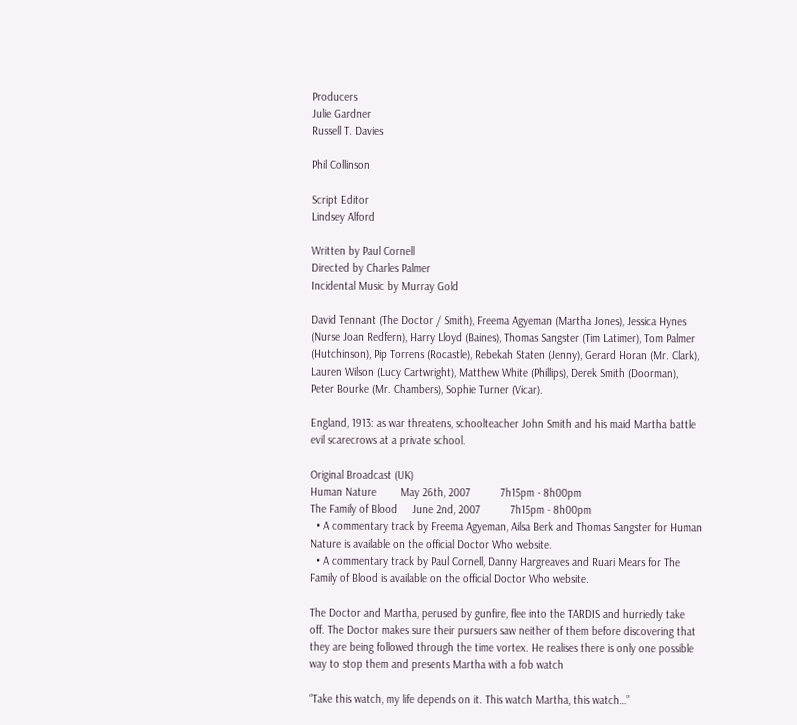Producers
Julie Gardner
Russell T. Davies

Phil Collinson

Script Editor
Lindsey Alford

Written by Paul Cornell
Directed by Charles Palmer
Incidental Music by Murray Gold

David Tennant (The Doctor / Smith), Freema Agyeman (Martha Jones), Jessica Hynes (Nurse Joan Redfern), Harry Lloyd (Baines), Thomas Sangster (Tim Latimer), Tom Palmer (Hutchinson), Pip Torrens (Rocastle), Rebekah Staten (Jenny), Gerard Horan (Mr. Clark), Lauren Wilson (Lucy Cartwright), Matthew White (Phillips), Derek Smith (Doorman), Peter Bourke (Mr. Chambers), Sophie Turner (Vicar).

England, 1913: as war threatens, schoolteacher John Smith and his maid Martha battle evil scarecrows at a private school.

Original Broadcast (UK)
Human Nature        May 26th, 2007          7h15pm - 8h00pm
The Family of Blood     June 2nd, 2007          7h15pm - 8h00pm
  • A commentary track by Freema Agyeman, Ailsa Berk and Thomas Sangster for Human Nature is available on the official Doctor Who website.
  • A commentary track by Paul Cornell, Danny Hargreaves and Ruari Mears for The Family of Blood is available on the official Doctor Who website.

The Doctor and Martha, perused by gunfire, flee into the TARDIS and hurriedly take off. The Doctor makes sure their pursuers saw neither of them before discovering that they are being followed through the time vortex. He realises there is only one possible way to stop them and presents Martha with a fob watch

“Take this watch, my life depends on it. This watch Martha, this watch…”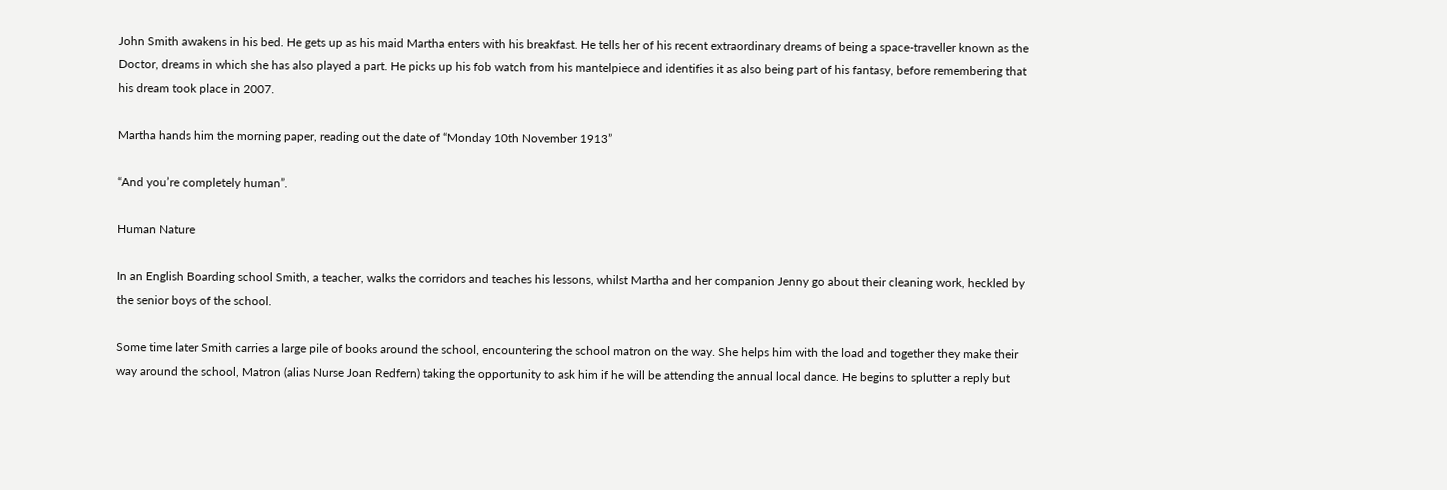John Smith awakens in his bed. He gets up as his maid Martha enters with his breakfast. He tells her of his recent extraordinary dreams of being a space-traveller known as the Doctor, dreams in which she has also played a part. He picks up his fob watch from his mantelpiece and identifies it as also being part of his fantasy, before remembering that his dream took place in 2007.

Martha hands him the morning paper, reading out the date of “Monday 10th November 1913”

“And you’re completely human”.

Human Nature

In an English Boarding school Smith, a teacher, walks the corridors and teaches his lessons, whilst Martha and her companion Jenny go about their cleaning work, heckled by the senior boys of the school.

Some time later Smith carries a large pile of books around the school, encountering the school matron on the way. She helps him with the load and together they make their way around the school, Matron (alias Nurse Joan Redfern) taking the opportunity to ask him if he will be attending the annual local dance. He begins to splutter a reply but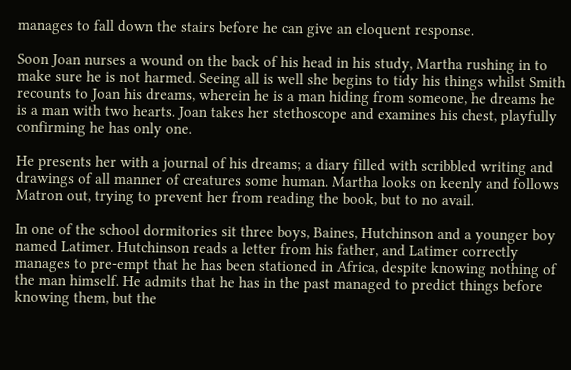manages to fall down the stairs before he can give an eloquent response.

Soon Joan nurses a wound on the back of his head in his study, Martha rushing in to make sure he is not harmed. Seeing all is well she begins to tidy his things whilst Smith recounts to Joan his dreams, wherein he is a man hiding from someone, he dreams he is a man with two hearts. Joan takes her stethoscope and examines his chest, playfully confirming he has only one.

He presents her with a journal of his dreams; a diary filled with scribbled writing and drawings of all manner of creatures some human. Martha looks on keenly and follows Matron out, trying to prevent her from reading the book, but to no avail.

In one of the school dormitories sit three boys, Baines, Hutchinson and a younger boy named Latimer. Hutchinson reads a letter from his father, and Latimer correctly manages to pre-empt that he has been stationed in Africa, despite knowing nothing of the man himself. He admits that he has in the past managed to predict things before knowing them, but the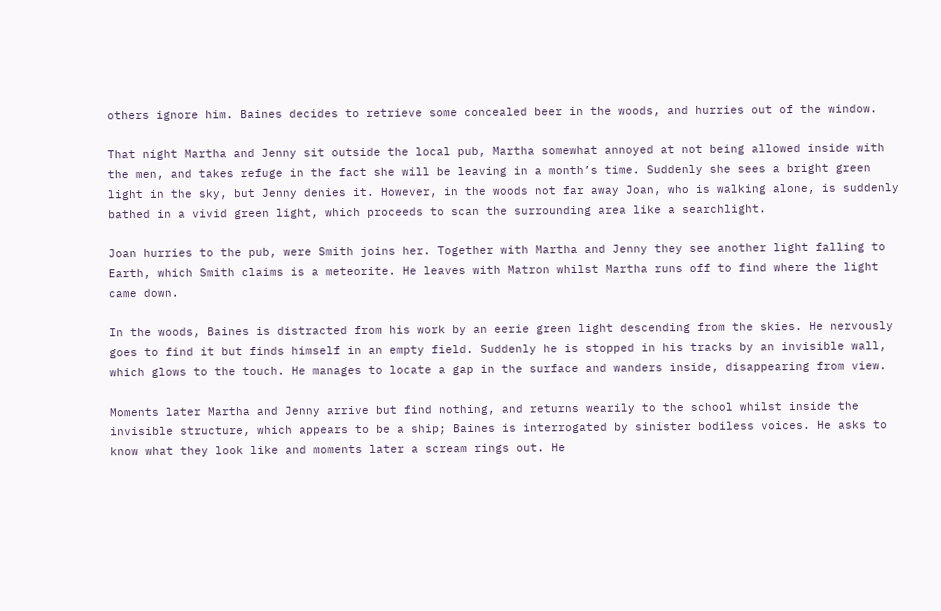others ignore him. Baines decides to retrieve some concealed beer in the woods, and hurries out of the window.

That night Martha and Jenny sit outside the local pub, Martha somewhat annoyed at not being allowed inside with the men, and takes refuge in the fact she will be leaving in a month’s time. Suddenly she sees a bright green light in the sky, but Jenny denies it. However, in the woods not far away Joan, who is walking alone, is suddenly bathed in a vivid green light, which proceeds to scan the surrounding area like a searchlight.

Joan hurries to the pub, were Smith joins her. Together with Martha and Jenny they see another light falling to Earth, which Smith claims is a meteorite. He leaves with Matron whilst Martha runs off to find where the light came down.

In the woods, Baines is distracted from his work by an eerie green light descending from the skies. He nervously goes to find it but finds himself in an empty field. Suddenly he is stopped in his tracks by an invisible wall, which glows to the touch. He manages to locate a gap in the surface and wanders inside, disappearing from view.

Moments later Martha and Jenny arrive but find nothing, and returns wearily to the school whilst inside the invisible structure, which appears to be a ship; Baines is interrogated by sinister bodiless voices. He asks to know what they look like and moments later a scream rings out. He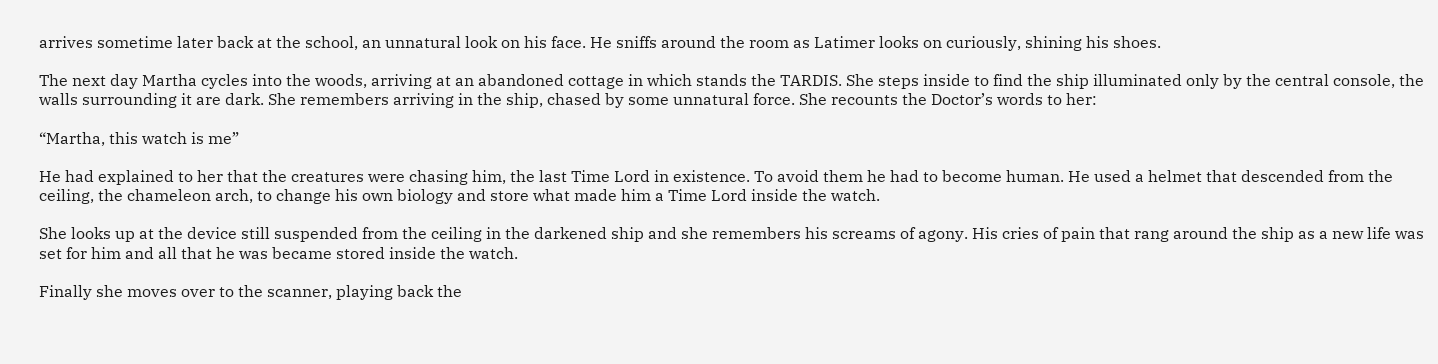arrives sometime later back at the school, an unnatural look on his face. He sniffs around the room as Latimer looks on curiously, shining his shoes.

The next day Martha cycles into the woods, arriving at an abandoned cottage in which stands the TARDIS. She steps inside to find the ship illuminated only by the central console, the walls surrounding it are dark. She remembers arriving in the ship, chased by some unnatural force. She recounts the Doctor’s words to her:

“Martha, this watch is me”

He had explained to her that the creatures were chasing him, the last Time Lord in existence. To avoid them he had to become human. He used a helmet that descended from the ceiling, the chameleon arch, to change his own biology and store what made him a Time Lord inside the watch.

She looks up at the device still suspended from the ceiling in the darkened ship and she remembers his screams of agony. His cries of pain that rang around the ship as a new life was set for him and all that he was became stored inside the watch.

Finally she moves over to the scanner, playing back the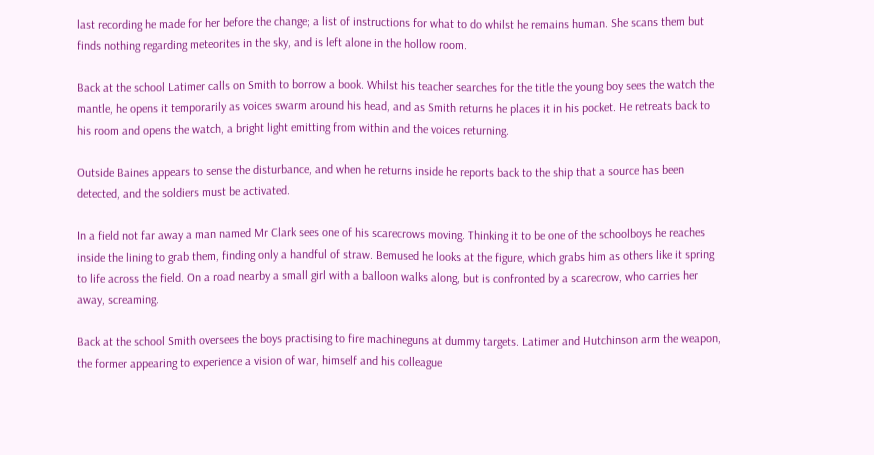last recording he made for her before the change; a list of instructions for what to do whilst he remains human. She scans them but finds nothing regarding meteorites in the sky, and is left alone in the hollow room.

Back at the school Latimer calls on Smith to borrow a book. Whilst his teacher searches for the title the young boy sees the watch the mantle, he opens it temporarily as voices swarm around his head, and as Smith returns he places it in his pocket. He retreats back to his room and opens the watch, a bright light emitting from within and the voices returning.

Outside Baines appears to sense the disturbance, and when he returns inside he reports back to the ship that a source has been detected, and the soldiers must be activated.

In a field not far away a man named Mr Clark sees one of his scarecrows moving. Thinking it to be one of the schoolboys he reaches inside the lining to grab them, finding only a handful of straw. Bemused he looks at the figure, which grabs him as others like it spring to life across the field. On a road nearby a small girl with a balloon walks along, but is confronted by a scarecrow, who carries her away, screaming.

Back at the school Smith oversees the boys practising to fire machineguns at dummy targets. Latimer and Hutchinson arm the weapon, the former appearing to experience a vision of war, himself and his colleague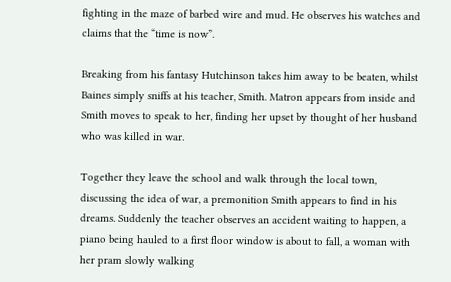fighting in the maze of barbed wire and mud. He observes his watches and claims that the “time is now”.

Breaking from his fantasy Hutchinson takes him away to be beaten, whilst Baines simply sniffs at his teacher, Smith. Matron appears from inside and Smith moves to speak to her, finding her upset by thought of her husband who was killed in war.

Together they leave the school and walk through the local town, discussing the idea of war, a premonition Smith appears to find in his dreams. Suddenly the teacher observes an accident waiting to happen, a piano being hauled to a first floor window is about to fall, a woman with her pram slowly walking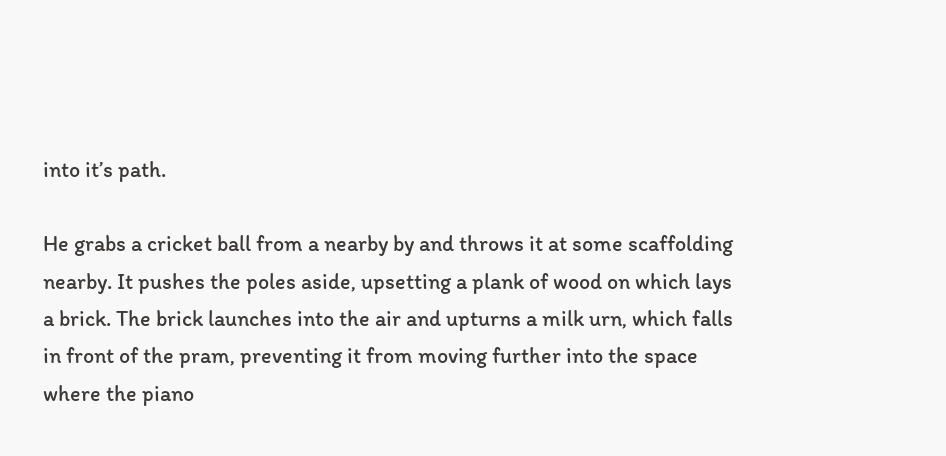into it’s path.

He grabs a cricket ball from a nearby by and throws it at some scaffolding nearby. It pushes the poles aside, upsetting a plank of wood on which lays a brick. The brick launches into the air and upturns a milk urn, which falls in front of the pram, preventing it from moving further into the space where the piano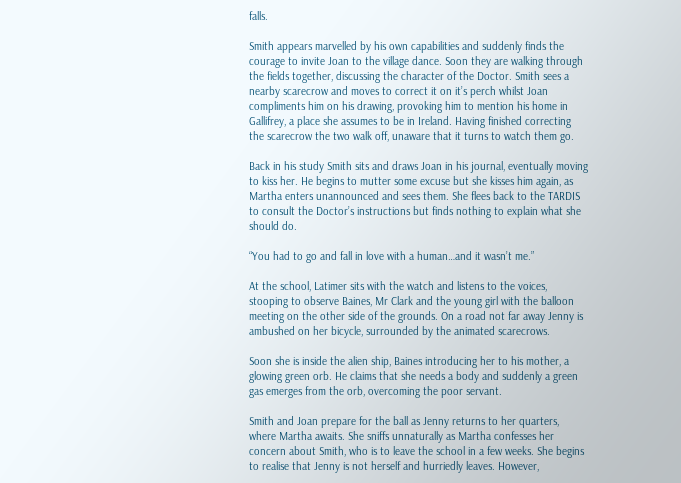falls.

Smith appears marvelled by his own capabilities and suddenly finds the courage to invite Joan to the village dance. Soon they are walking through the fields together, discussing the character of the Doctor. Smith sees a nearby scarecrow and moves to correct it on it’s perch whilst Joan compliments him on his drawing, provoking him to mention his home in Gallifrey, a place she assumes to be in Ireland. Having finished correcting the scarecrow the two walk off, unaware that it turns to watch them go.

Back in his study Smith sits and draws Joan in his journal, eventually moving to kiss her. He begins to mutter some excuse but she kisses him again, as Martha enters unannounced and sees them. She flees back to the TARDIS to consult the Doctor’s instructions but finds nothing to explain what she should do.

“You had to go and fall in love with a human…and it wasn’t me.”

At the school, Latimer sits with the watch and listens to the voices, stooping to observe Baines, Mr Clark and the young girl with the balloon meeting on the other side of the grounds. On a road not far away Jenny is ambushed on her bicycle, surrounded by the animated scarecrows.

Soon she is inside the alien ship, Baines introducing her to his mother, a glowing green orb. He claims that she needs a body and suddenly a green gas emerges from the orb, overcoming the poor servant.

Smith and Joan prepare for the ball as Jenny returns to her quarters, where Martha awaits. She sniffs unnaturally as Martha confesses her concern about Smith, who is to leave the school in a few weeks. She begins to realise that Jenny is not herself and hurriedly leaves. However,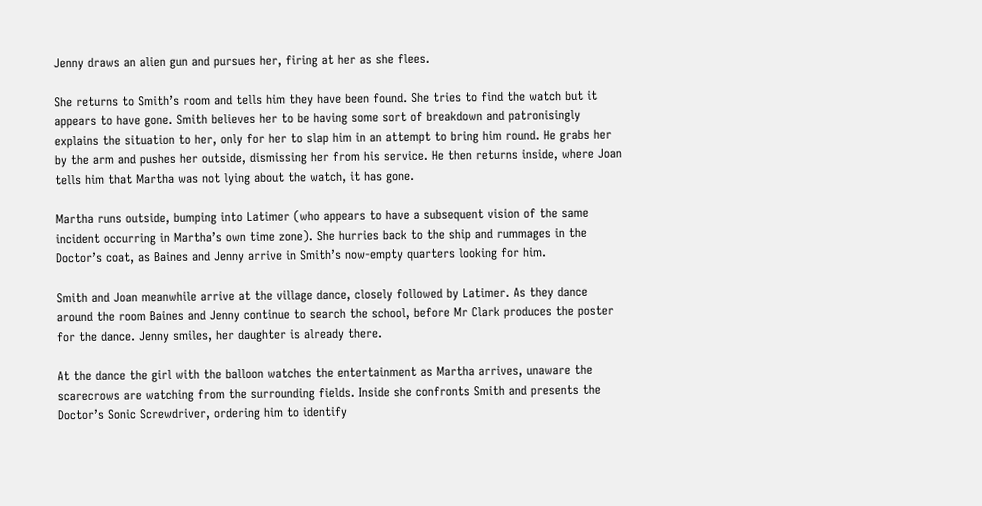Jenny draws an alien gun and pursues her, firing at her as she flees.

She returns to Smith’s room and tells him they have been found. She tries to find the watch but it appears to have gone. Smith believes her to be having some sort of breakdown and patronisingly explains the situation to her, only for her to slap him in an attempt to bring him round. He grabs her by the arm and pushes her outside, dismissing her from his service. He then returns inside, where Joan tells him that Martha was not lying about the watch, it has gone.

Martha runs outside, bumping into Latimer (who appears to have a subsequent vision of the same incident occurring in Martha’s own time zone). She hurries back to the ship and rummages in the Doctor’s coat, as Baines and Jenny arrive in Smith’s now-empty quarters looking for him.

Smith and Joan meanwhile arrive at the village dance, closely followed by Latimer. As they dance around the room Baines and Jenny continue to search the school, before Mr Clark produces the poster for the dance. Jenny smiles, her daughter is already there.

At the dance the girl with the balloon watches the entertainment as Martha arrives, unaware the scarecrows are watching from the surrounding fields. Inside she confronts Smith and presents the Doctor’s Sonic Screwdriver, ordering him to identify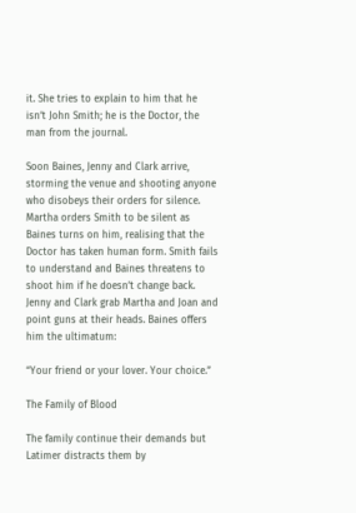it. She tries to explain to him that he isn’t John Smith; he is the Doctor, the man from the journal.

Soon Baines, Jenny and Clark arrive, storming the venue and shooting anyone who disobeys their orders for silence. Martha orders Smith to be silent as Baines turns on him, realising that the Doctor has taken human form. Smith fails to understand and Baines threatens to shoot him if he doesn’t change back. Jenny and Clark grab Martha and Joan and point guns at their heads. Baines offers him the ultimatum:

“Your friend or your lover. Your choice.”

The Family of Blood

The family continue their demands but Latimer distracts them by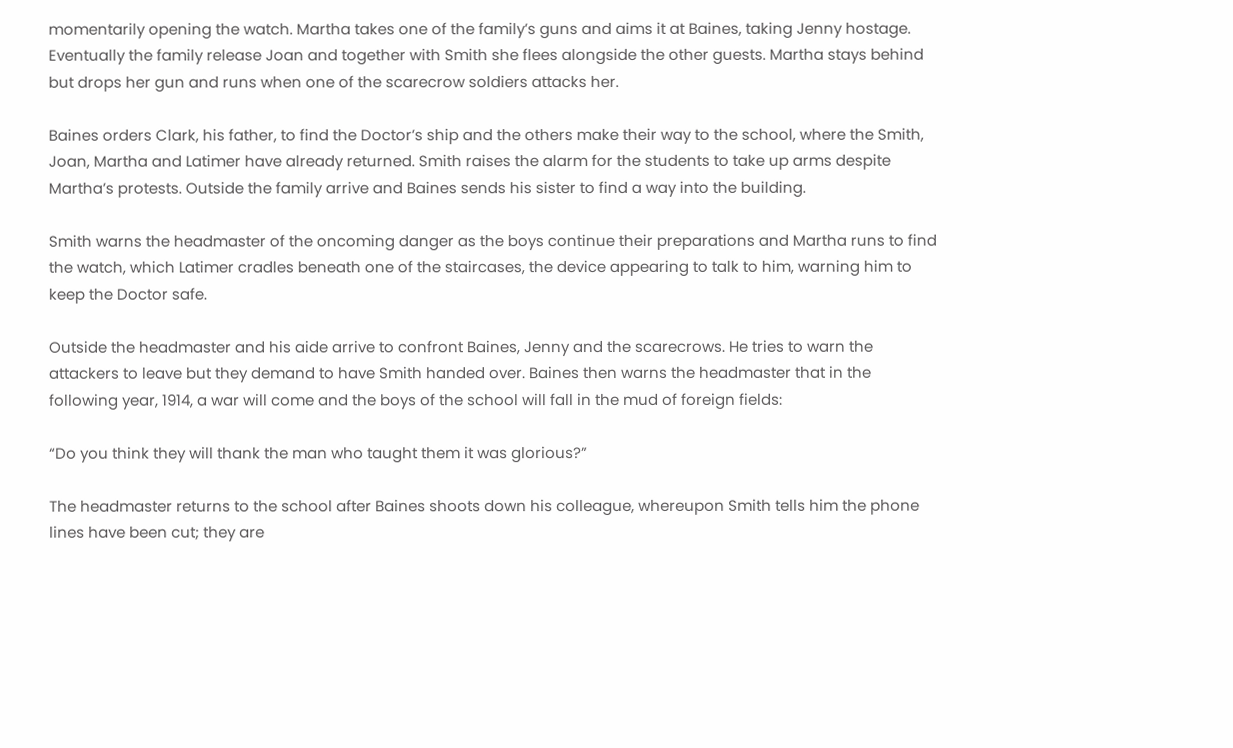momentarily opening the watch. Martha takes one of the family’s guns and aims it at Baines, taking Jenny hostage. Eventually the family release Joan and together with Smith she flees alongside the other guests. Martha stays behind but drops her gun and runs when one of the scarecrow soldiers attacks her.

Baines orders Clark, his father, to find the Doctor’s ship and the others make their way to the school, where the Smith, Joan, Martha and Latimer have already returned. Smith raises the alarm for the students to take up arms despite Martha’s protests. Outside the family arrive and Baines sends his sister to find a way into the building.

Smith warns the headmaster of the oncoming danger as the boys continue their preparations and Martha runs to find the watch, which Latimer cradles beneath one of the staircases, the device appearing to talk to him, warning him to keep the Doctor safe.

Outside the headmaster and his aide arrive to confront Baines, Jenny and the scarecrows. He tries to warn the attackers to leave but they demand to have Smith handed over. Baines then warns the headmaster that in the following year, 1914, a war will come and the boys of the school will fall in the mud of foreign fields:

“Do you think they will thank the man who taught them it was glorious?”

The headmaster returns to the school after Baines shoots down his colleague, whereupon Smith tells him the phone lines have been cut; they are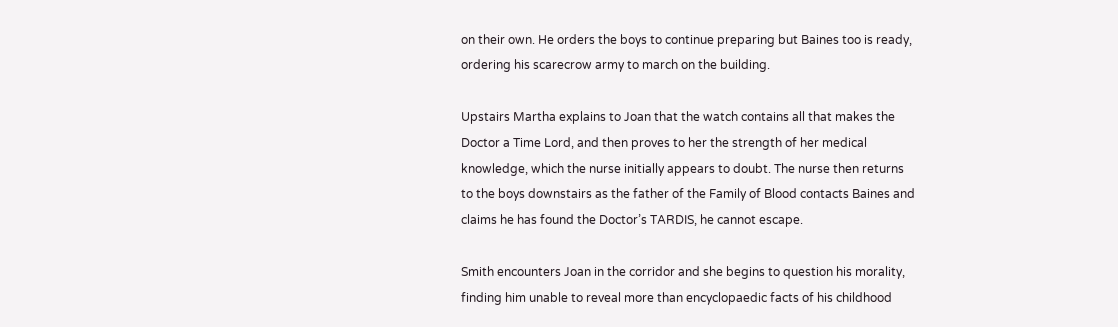on their own. He orders the boys to continue preparing but Baines too is ready, ordering his scarecrow army to march on the building.

Upstairs Martha explains to Joan that the watch contains all that makes the Doctor a Time Lord, and then proves to her the strength of her medical knowledge, which the nurse initially appears to doubt. The nurse then returns to the boys downstairs as the father of the Family of Blood contacts Baines and claims he has found the Doctor’s TARDIS, he cannot escape.

Smith encounters Joan in the corridor and she begins to question his morality, finding him unable to reveal more than encyclopaedic facts of his childhood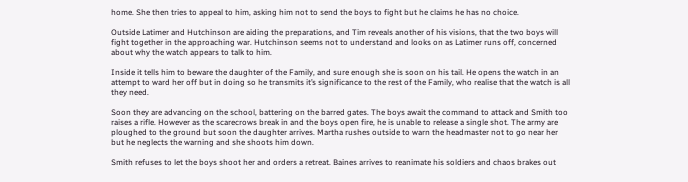home. She then tries to appeal to him, asking him not to send the boys to fight but he claims he has no choice.

Outside Latimer and Hutchinson are aiding the preparations, and Tim reveals another of his visions, that the two boys will fight together in the approaching war. Hutchinson seems not to understand and looks on as Latimer runs off, concerned about why the watch appears to talk to him.

Inside it tells him to beware the daughter of the Family, and sure enough she is soon on his tail. He opens the watch in an attempt to ward her off but in doing so he transmits it’s significance to the rest of the Family, who realise that the watch is all they need.

Soon they are advancing on the school, battering on the barred gates. The boys await the command to attack and Smith too raises a rifle. However as the scarecrows break in and the boys open fire, he is unable to release a single shot. The army are ploughed to the ground but soon the daughter arrives. Martha rushes outside to warn the headmaster not to go near her but he neglects the warning and she shoots him down.

Smith refuses to let the boys shoot her and orders a retreat. Baines arrives to reanimate his soldiers and chaos brakes out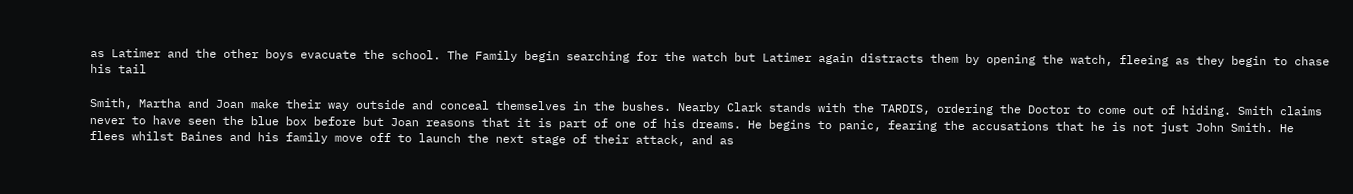as Latimer and the other boys evacuate the school. The Family begin searching for the watch but Latimer again distracts them by opening the watch, fleeing as they begin to chase his tail

Smith, Martha and Joan make their way outside and conceal themselves in the bushes. Nearby Clark stands with the TARDIS, ordering the Doctor to come out of hiding. Smith claims never to have seen the blue box before but Joan reasons that it is part of one of his dreams. He begins to panic, fearing the accusations that he is not just John Smith. He flees whilst Baines and his family move off to launch the next stage of their attack, and as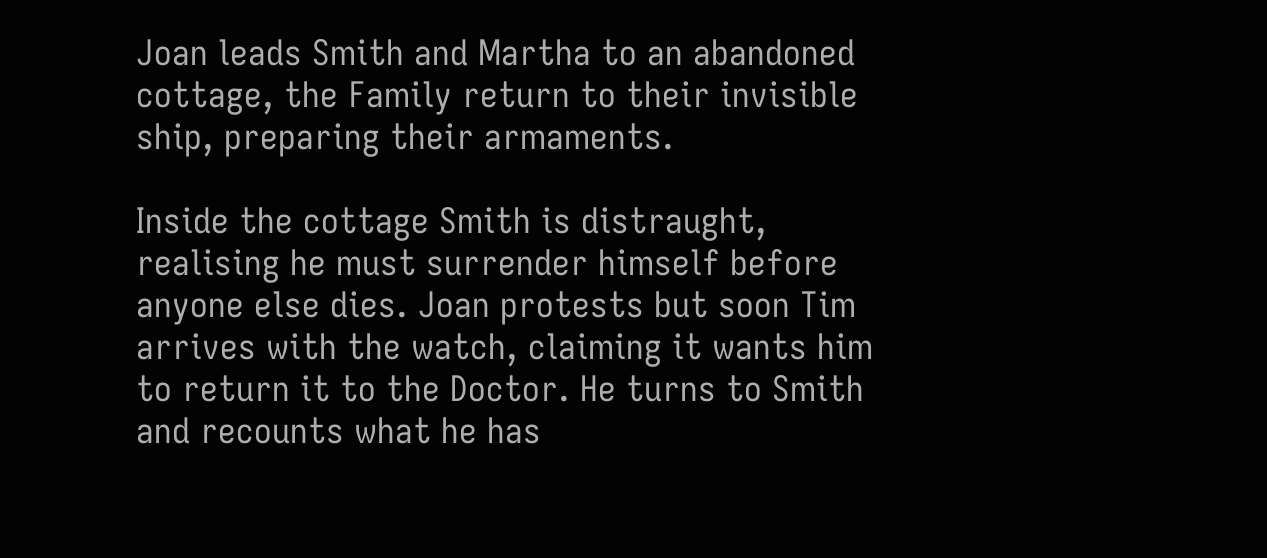Joan leads Smith and Martha to an abandoned cottage, the Family return to their invisible ship, preparing their armaments.

Inside the cottage Smith is distraught, realising he must surrender himself before anyone else dies. Joan protests but soon Tim arrives with the watch, claiming it wants him to return it to the Doctor. He turns to Smith and recounts what he has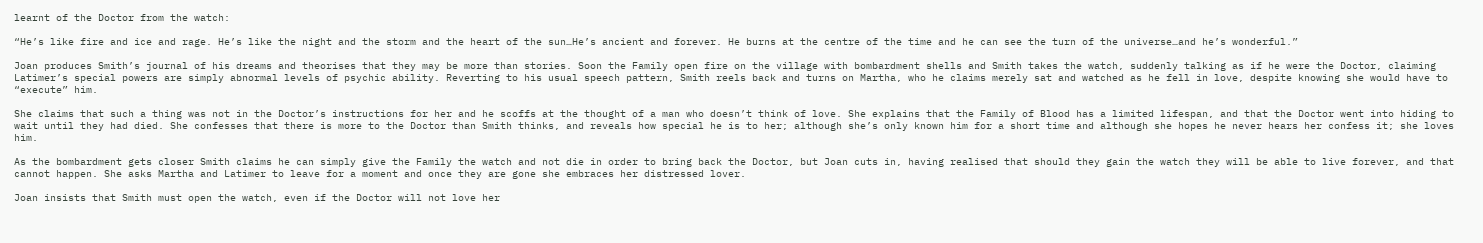learnt of the Doctor from the watch:

“He’s like fire and ice and rage. He’s like the night and the storm and the heart of the sun…He’s ancient and forever. He burns at the centre of the time and he can see the turn of the universe…and he’s wonderful.”

Joan produces Smith’s journal of his dreams and theorises that they may be more than stories. Soon the Family open fire on the village with bombardment shells and Smith takes the watch, suddenly talking as if he were the Doctor, claiming Latimer’s special powers are simply abnormal levels of psychic ability. Reverting to his usual speech pattern, Smith reels back and turns on Martha, who he claims merely sat and watched as he fell in love, despite knowing she would have to “execute” him.

She claims that such a thing was not in the Doctor’s instructions for her and he scoffs at the thought of a man who doesn’t think of love. She explains that the Family of Blood has a limited lifespan, and that the Doctor went into hiding to wait until they had died. She confesses that there is more to the Doctor than Smith thinks, and reveals how special he is to her; although she’s only known him for a short time and although she hopes he never hears her confess it; she loves him.

As the bombardment gets closer Smith claims he can simply give the Family the watch and not die in order to bring back the Doctor, but Joan cuts in, having realised that should they gain the watch they will be able to live forever, and that cannot happen. She asks Martha and Latimer to leave for a moment and once they are gone she embraces her distressed lover.

Joan insists that Smith must open the watch, even if the Doctor will not love her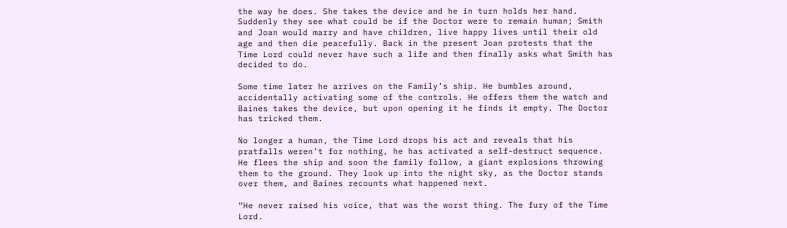the way he does. She takes the device and he in turn holds her hand. Suddenly they see what could be if the Doctor were to remain human; Smith and Joan would marry and have children, live happy lives until their old age and then die peacefully. Back in the present Joan protests that the Time Lord could never have such a life and then finally asks what Smith has decided to do.

Some time later he arrives on the Family’s ship. He bumbles around, accidentally activating some of the controls. He offers them the watch and Baines takes the device, but upon opening it he finds it empty. The Doctor has tricked them.

No longer a human, the Time Lord drops his act and reveals that his pratfalls weren’t for nothing, he has activated a self-destruct sequence. He flees the ship and soon the family follow, a giant explosions throwing them to the ground. They look up into the night sky, as the Doctor stands over them, and Baines recounts what happened next.

“He never raised his voice, that was the worst thing. The fury of the Time Lord.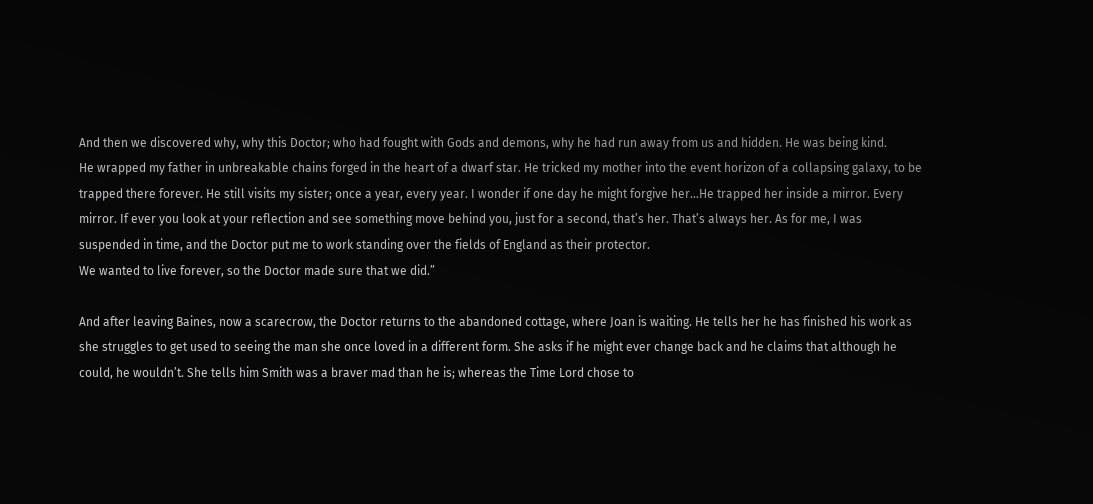And then we discovered why, why this Doctor; who had fought with Gods and demons, why he had run away from us and hidden. He was being kind.
He wrapped my father in unbreakable chains forged in the heart of a dwarf star. He tricked my mother into the event horizon of a collapsing galaxy, to be trapped there forever. He still visits my sister; once a year, every year. I wonder if one day he might forgive her…He trapped her inside a mirror. Every mirror. If ever you look at your reflection and see something move behind you, just for a second, that’s her. That’s always her. As for me, I was suspended in time, and the Doctor put me to work standing over the fields of England as their protector.
We wanted to live forever, so the Doctor made sure that we did.”

And after leaving Baines, now a scarecrow, the Doctor returns to the abandoned cottage, where Joan is waiting. He tells her he has finished his work as she struggles to get used to seeing the man she once loved in a different form. She asks if he might ever change back and he claims that although he could, he wouldn’t. She tells him Smith was a braver mad than he is; whereas the Time Lord chose to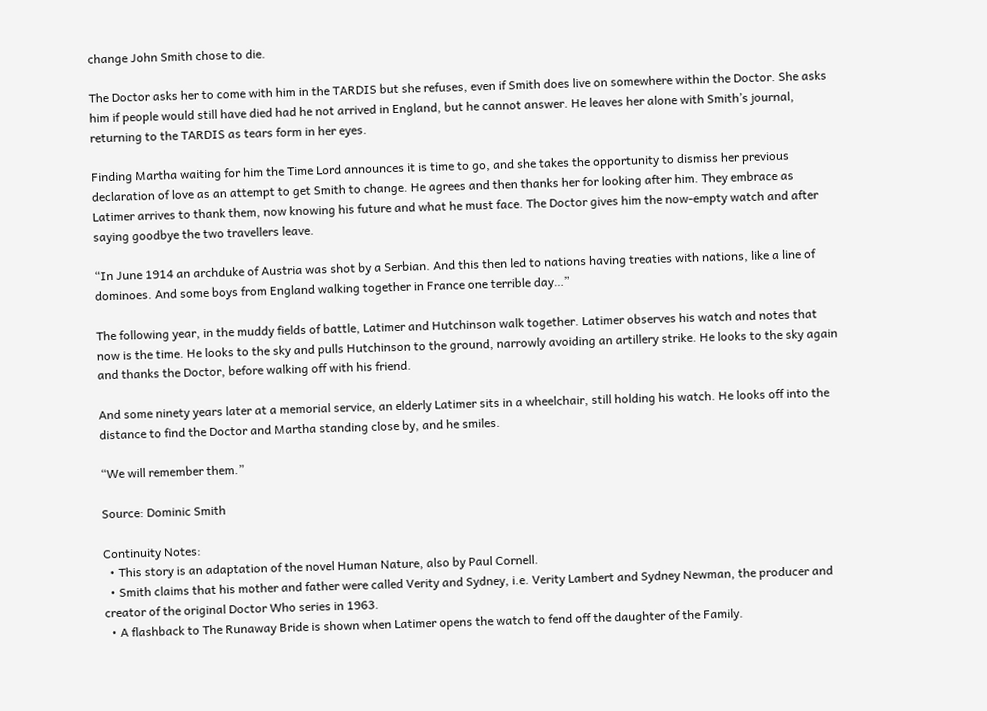change John Smith chose to die.

The Doctor asks her to come with him in the TARDIS but she refuses, even if Smith does live on somewhere within the Doctor. She asks him if people would still have died had he not arrived in England, but he cannot answer. He leaves her alone with Smith’s journal, returning to the TARDIS as tears form in her eyes.

Finding Martha waiting for him the Time Lord announces it is time to go, and she takes the opportunity to dismiss her previous declaration of love as an attempt to get Smith to change. He agrees and then thanks her for looking after him. They embrace as Latimer arrives to thank them, now knowing his future and what he must face. The Doctor gives him the now-empty watch and after saying goodbye the two travellers leave.

“In June 1914 an archduke of Austria was shot by a Serbian. And this then led to nations having treaties with nations, like a line of dominoes. And some boys from England walking together in France one terrible day…”

The following year, in the muddy fields of battle, Latimer and Hutchinson walk together. Latimer observes his watch and notes that now is the time. He looks to the sky and pulls Hutchinson to the ground, narrowly avoiding an artillery strike. He looks to the sky again and thanks the Doctor, before walking off with his friend.

And some ninety years later at a memorial service, an elderly Latimer sits in a wheelchair, still holding his watch. He looks off into the distance to find the Doctor and Martha standing close by, and he smiles.

“We will remember them.”

Source: Dominic Smith

Continuity Notes:
  • This story is an adaptation of the novel Human Nature, also by Paul Cornell.
  • Smith claims that his mother and father were called Verity and Sydney, i.e. Verity Lambert and Sydney Newman, the producer and creator of the original Doctor Who series in 1963.
  • A flashback to The Runaway Bride is shown when Latimer opens the watch to fend off the daughter of the Family.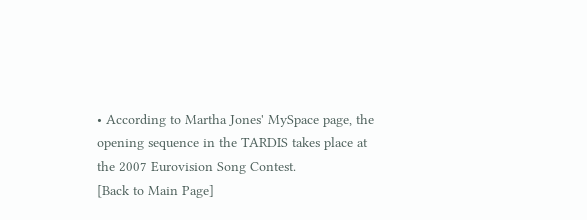• According to Martha Jones' MySpace page, the opening sequence in the TARDIS takes place at the 2007 Eurovision Song Contest.
[Back to Main Page]